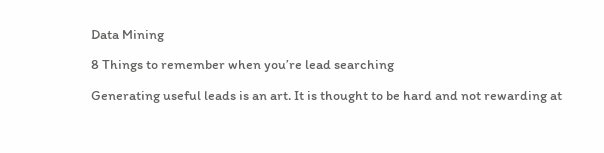Data Mining

8 Things to remember when you’re lead searching

Generating useful leads is an art. It is thought to be hard and not rewarding at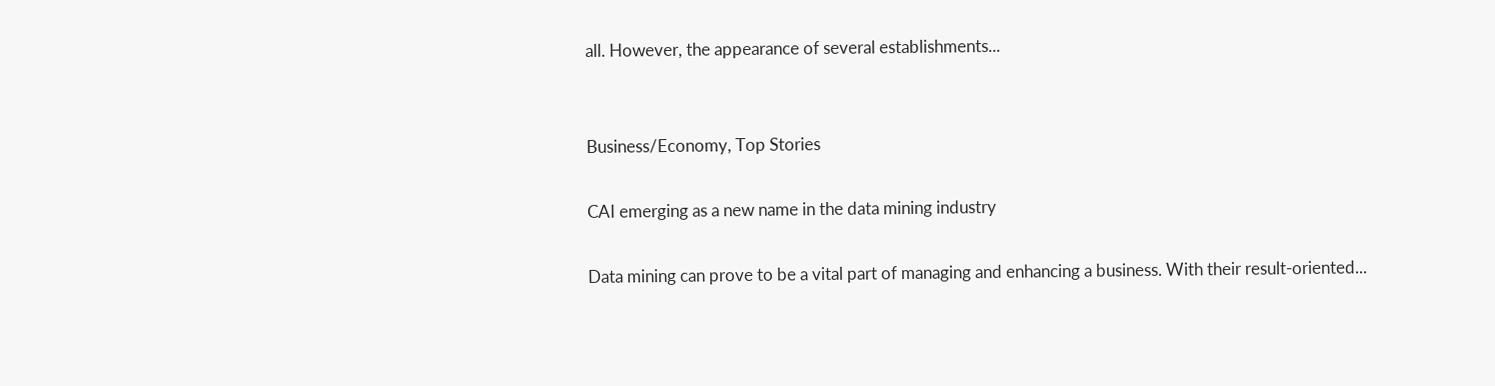all. However, the appearance of several establishments...


Business/Economy, Top Stories

CAI emerging as a new name in the data mining industry

Data mining can prove to be a vital part of managing and enhancing a business. With their result-oriented...